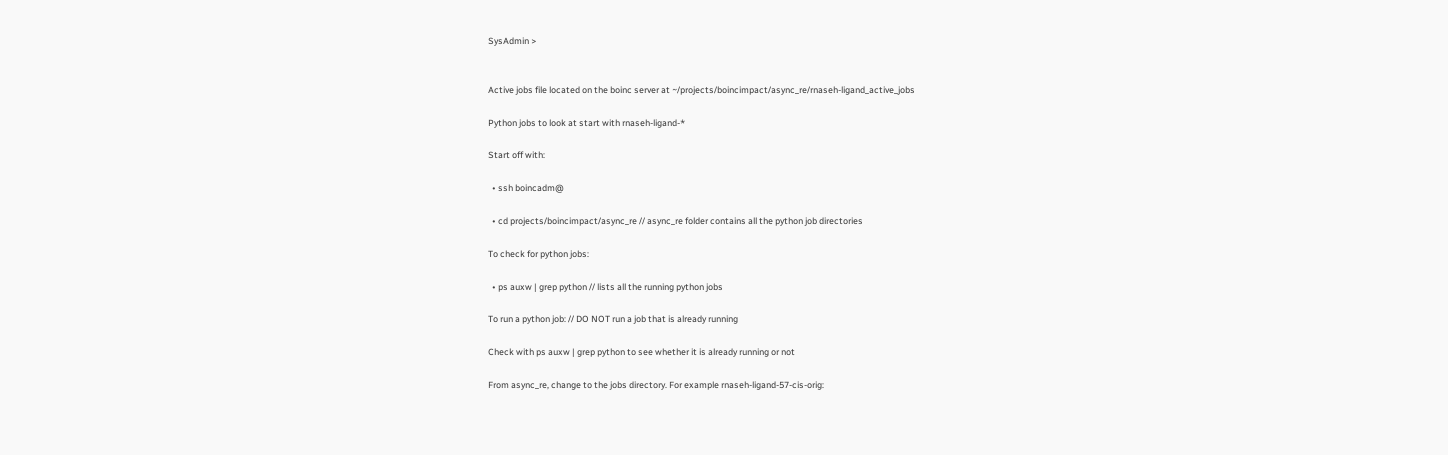SysAdmin >


Active jobs file located on the boinc server at ~/projects/boincimpact/async_re/rnaseh-ligand_active_jobs

Python jobs to look at start with rnaseh-ligand-*

Start off with:

  • ssh boincadm@

  • cd projects/boincimpact/async_re // async_re folder contains all the python job directories

To check for python jobs:

  • ps auxw | grep python // lists all the running python jobs

To run a python job: // DO NOT run a job that is already running

Check with ps auxw | grep python to see whether it is already running or not

From async_re, change to the jobs directory. For example rnaseh-ligand-57-cis-orig: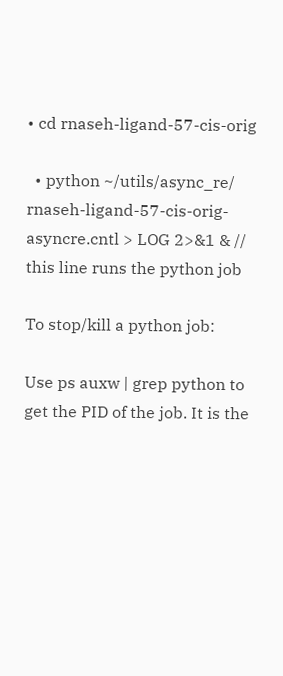• cd rnaseh-ligand-57-cis-orig

  • python ~/utils/async_re/ rnaseh-ligand-57-cis-orig-asyncre.cntl > LOG 2>&1 & // this line runs the python job

To stop/kill a python job:

Use ps auxw | grep python to get the PID of the job. It is the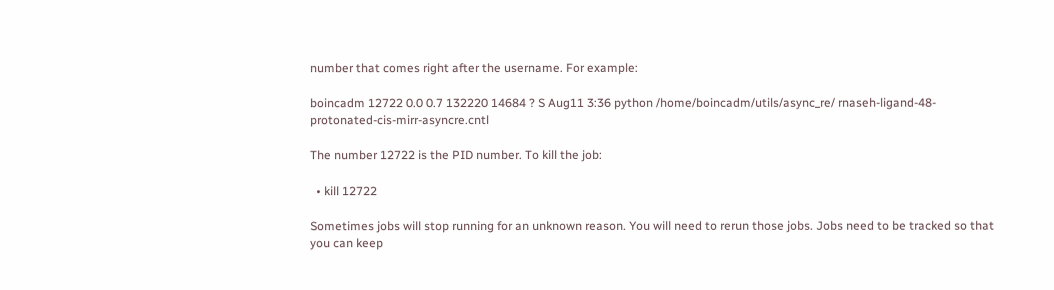number that comes right after the username. For example:

boincadm 12722 0.0 0.7 132220 14684 ? S Aug11 3:36 python /home/boincadm/utils/async_re/ rnaseh-ligand-48-protonated-cis-mirr-asyncre.cntl

The number 12722 is the PID number. To kill the job:

  • kill 12722

Sometimes jobs will stop running for an unknown reason. You will need to rerun those jobs. Jobs need to be tracked so that you can keep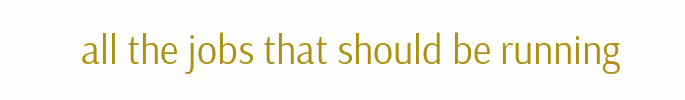all the jobs that should be running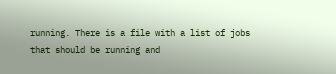running. There is a file with a list of jobs that should be running and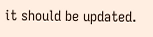it should be updated.